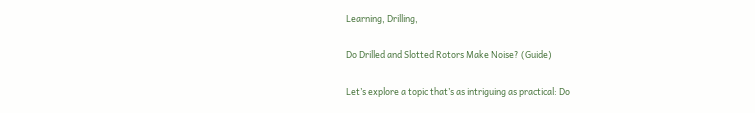Learning, Drilling,

Do Drilled and Slotted Rotors Make Noise? (Guide)

Let’s explore a topic that’s as intriguing as practical: Do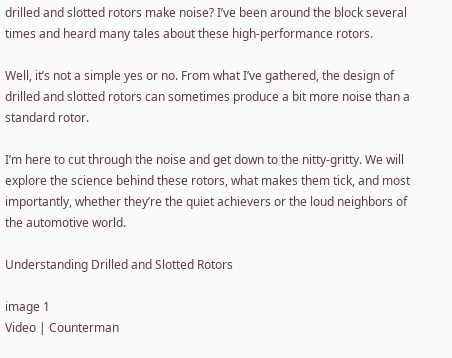drilled and slotted rotors make noise? I’ve been around the block several times and heard many tales about these high-performance rotors.

Well, it’s not a simple yes or no. From what I’ve gathered, the design of drilled and slotted rotors can sometimes produce a bit more noise than a standard rotor.

I’m here to cut through the noise and get down to the nitty-gritty. We will explore the science behind these rotors, what makes them tick, and most importantly, whether they’re the quiet achievers or the loud neighbors of the automotive world.

Understanding Drilled and Slotted Rotors

image 1
Video | Counterman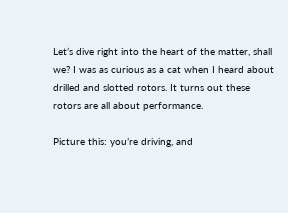Let’s dive right into the heart of the matter, shall we? I was as curious as a cat when I heard about drilled and slotted rotors. It turns out these rotors are all about performance.

Picture this: you’re driving, and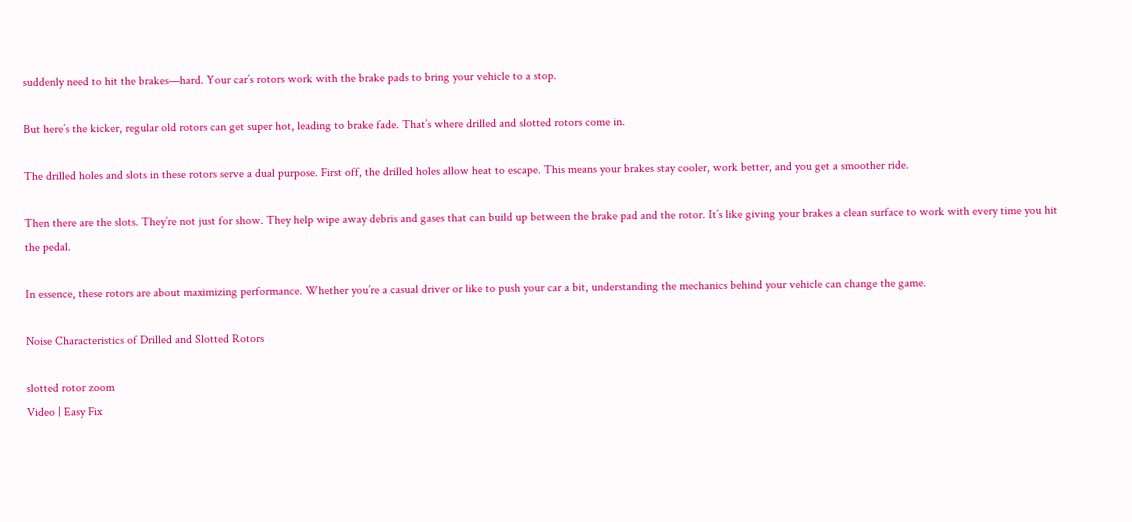suddenly need to hit the brakes—hard. Your car’s rotors work with the brake pads to bring your vehicle to a stop.

But here’s the kicker, regular old rotors can get super hot, leading to brake fade. That’s where drilled and slotted rotors come in.

The drilled holes and slots in these rotors serve a dual purpose. First off, the drilled holes allow heat to escape. This means your brakes stay cooler, work better, and you get a smoother ride.

Then there are the slots. They’re not just for show. They help wipe away debris and gases that can build up between the brake pad and the rotor. It’s like giving your brakes a clean surface to work with every time you hit the pedal.

In essence, these rotors are about maximizing performance. Whether you’re a casual driver or like to push your car a bit, understanding the mechanics behind your vehicle can change the game.

Noise Characteristics of Drilled and Slotted Rotors

slotted rotor zoom
Video | Easy Fix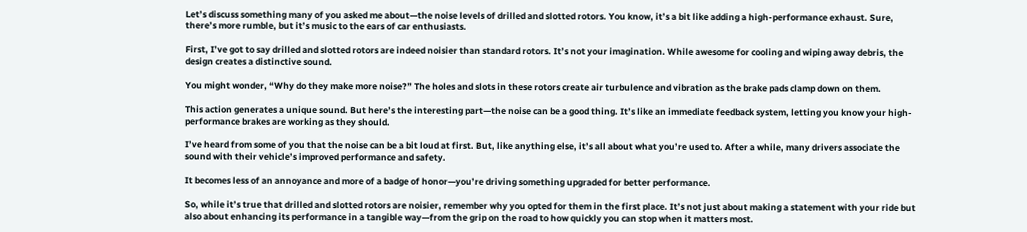Let’s discuss something many of you asked me about—the noise levels of drilled and slotted rotors. You know, it’s a bit like adding a high-performance exhaust. Sure, there’s more rumble, but it’s music to the ears of car enthusiasts.

First, I’ve got to say drilled and slotted rotors are indeed noisier than standard rotors. It’s not your imagination. While awesome for cooling and wiping away debris, the design creates a distinctive sound.

You might wonder, “Why do they make more noise?” The holes and slots in these rotors create air turbulence and vibration as the brake pads clamp down on them.

This action generates a unique sound. But here’s the interesting part—the noise can be a good thing. It’s like an immediate feedback system, letting you know your high-performance brakes are working as they should.

I’ve heard from some of you that the noise can be a bit loud at first. But, like anything else, it’s all about what you’re used to. After a while, many drivers associate the sound with their vehicle’s improved performance and safety.

It becomes less of an annoyance and more of a badge of honor—you’re driving something upgraded for better performance.

So, while it’s true that drilled and slotted rotors are noisier, remember why you opted for them in the first place. It’s not just about making a statement with your ride but also about enhancing its performance in a tangible way—from the grip on the road to how quickly you can stop when it matters most.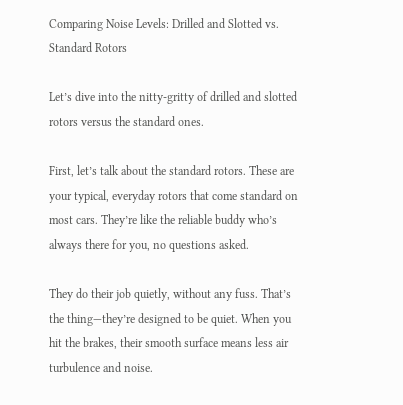Comparing Noise Levels: Drilled and Slotted vs. Standard Rotors

Let’s dive into the nitty-gritty of drilled and slotted rotors versus the standard ones.

First, let’s talk about the standard rotors. These are your typical, everyday rotors that come standard on most cars. They’re like the reliable buddy who’s always there for you, no questions asked.

They do their job quietly, without any fuss. That’s the thing—they’re designed to be quiet. When you hit the brakes, their smooth surface means less air turbulence and noise.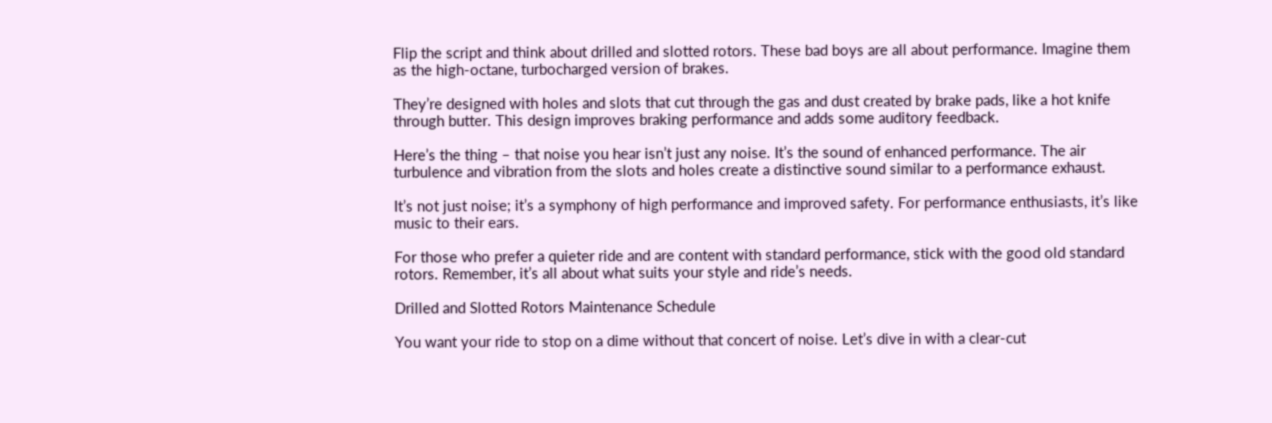Flip the script and think about drilled and slotted rotors. These bad boys are all about performance. Imagine them as the high-octane, turbocharged version of brakes.

They’re designed with holes and slots that cut through the gas and dust created by brake pads, like a hot knife through butter. This design improves braking performance and adds some auditory feedback.

Here’s the thing – that noise you hear isn’t just any noise. It’s the sound of enhanced performance. The air turbulence and vibration from the slots and holes create a distinctive sound similar to a performance exhaust.

It’s not just noise; it’s a symphony of high performance and improved safety. For performance enthusiasts, it’s like music to their ears.

For those who prefer a quieter ride and are content with standard performance, stick with the good old standard rotors. Remember, it’s all about what suits your style and ride’s needs.

Drilled and Slotted Rotors Maintenance Schedule

You want your ride to stop on a dime without that concert of noise. Let’s dive in with a clear-cut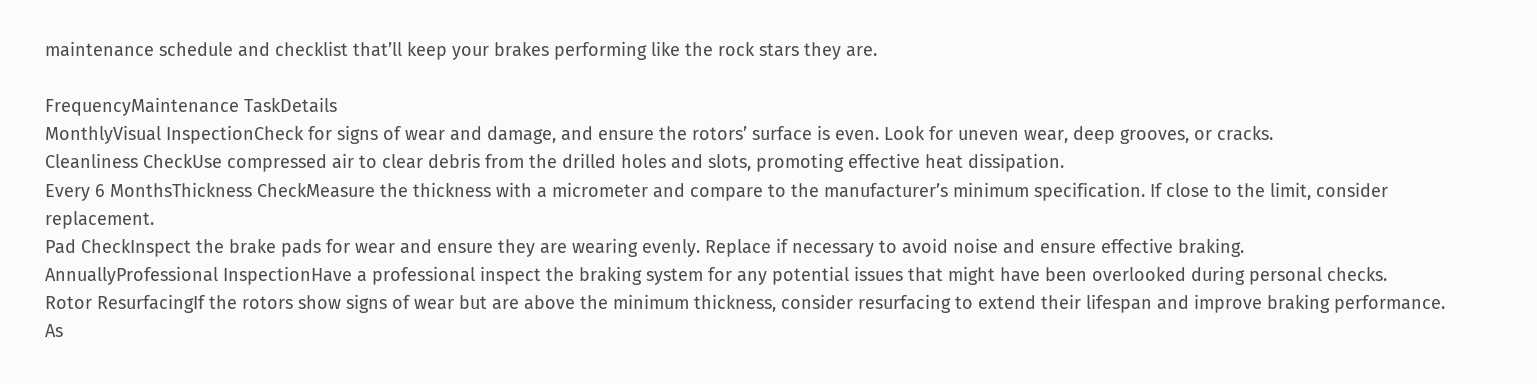maintenance schedule and checklist that’ll keep your brakes performing like the rock stars they are.

FrequencyMaintenance TaskDetails
MonthlyVisual InspectionCheck for signs of wear and damage, and ensure the rotors’ surface is even. Look for uneven wear, deep grooves, or cracks.
Cleanliness CheckUse compressed air to clear debris from the drilled holes and slots, promoting effective heat dissipation.
Every 6 MonthsThickness CheckMeasure the thickness with a micrometer and compare to the manufacturer’s minimum specification. If close to the limit, consider replacement.
Pad CheckInspect the brake pads for wear and ensure they are wearing evenly. Replace if necessary to avoid noise and ensure effective braking.
AnnuallyProfessional InspectionHave a professional inspect the braking system for any potential issues that might have been overlooked during personal checks.
Rotor ResurfacingIf the rotors show signs of wear but are above the minimum thickness, consider resurfacing to extend their lifespan and improve braking performance.
As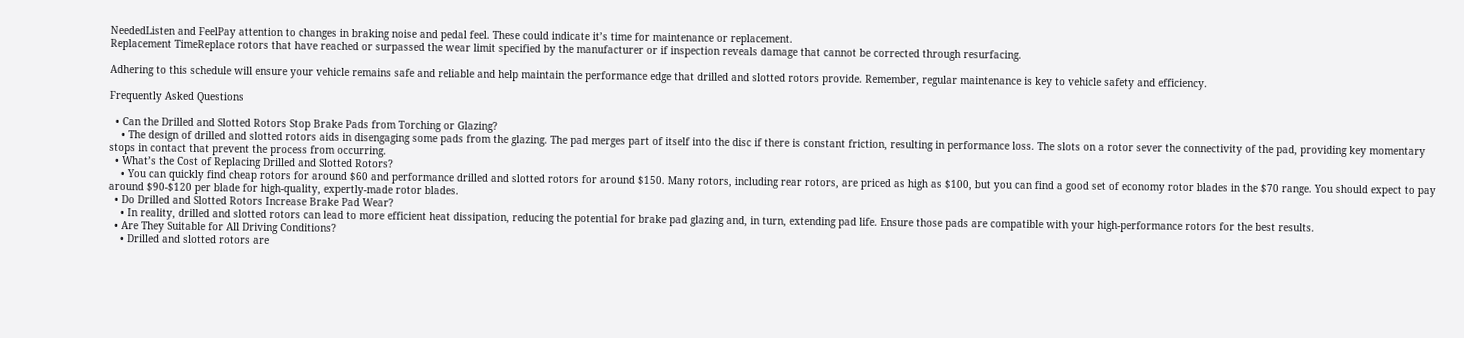NeededListen and FeelPay attention to changes in braking noise and pedal feel. These could indicate it’s time for maintenance or replacement.
Replacement TimeReplace rotors that have reached or surpassed the wear limit specified by the manufacturer or if inspection reveals damage that cannot be corrected through resurfacing.

Adhering to this schedule will ensure your vehicle remains safe and reliable and help maintain the performance edge that drilled and slotted rotors provide. Remember, regular maintenance is key to vehicle safety and efficiency.

Frequently Asked Questions

  • Can the Drilled and Slotted Rotors Stop Brake Pads from Torching or Glazing?
    • The design of drilled and slotted rotors aids in disengaging some pads from the glazing. The pad merges part of itself into the disc if there is constant friction, resulting in performance loss. The slots on a rotor sever the connectivity of the pad, providing key momentary stops in contact that prevent the process from occurring.
  • What’s the Cost of Replacing Drilled and Slotted Rotors?
    • You can quickly find cheap rotors for around $60 and performance drilled and slotted rotors for around $150. Many rotors, including rear rotors, are priced as high as $100, but you can find a good set of economy rotor blades in the $70 range. You should expect to pay around $90-$120 per blade for high-quality, expertly-made rotor blades.
  • Do Drilled and Slotted Rotors Increase Brake Pad Wear?
    • In reality, drilled and slotted rotors can lead to more efficient heat dissipation, reducing the potential for brake pad glazing and, in turn, extending pad life. Ensure those pads are compatible with your high-performance rotors for the best results.
  • Are They Suitable for All Driving Conditions?
    • Drilled and slotted rotors are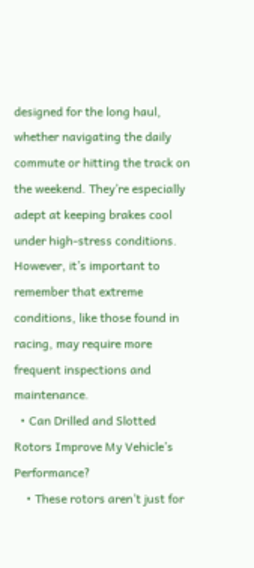designed for the long haul, whether navigating the daily commute or hitting the track on the weekend. They’re especially adept at keeping brakes cool under high-stress conditions. However, it’s important to remember that extreme conditions, like those found in racing, may require more frequent inspections and maintenance.
  • Can Drilled and Slotted Rotors Improve My Vehicle’s Performance?
    • These rotors aren’t just for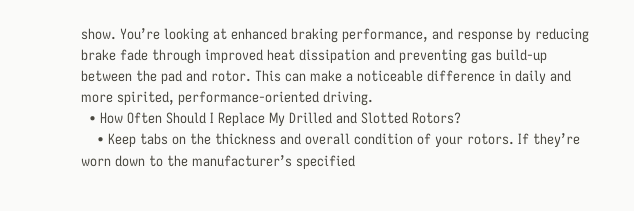show. You’re looking at enhanced braking performance, and response by reducing brake fade through improved heat dissipation and preventing gas build-up between the pad and rotor. This can make a noticeable difference in daily and more spirited, performance-oriented driving.
  • How Often Should I Replace My Drilled and Slotted Rotors?
    • Keep tabs on the thickness and overall condition of your rotors. If they’re worn down to the manufacturer’s specified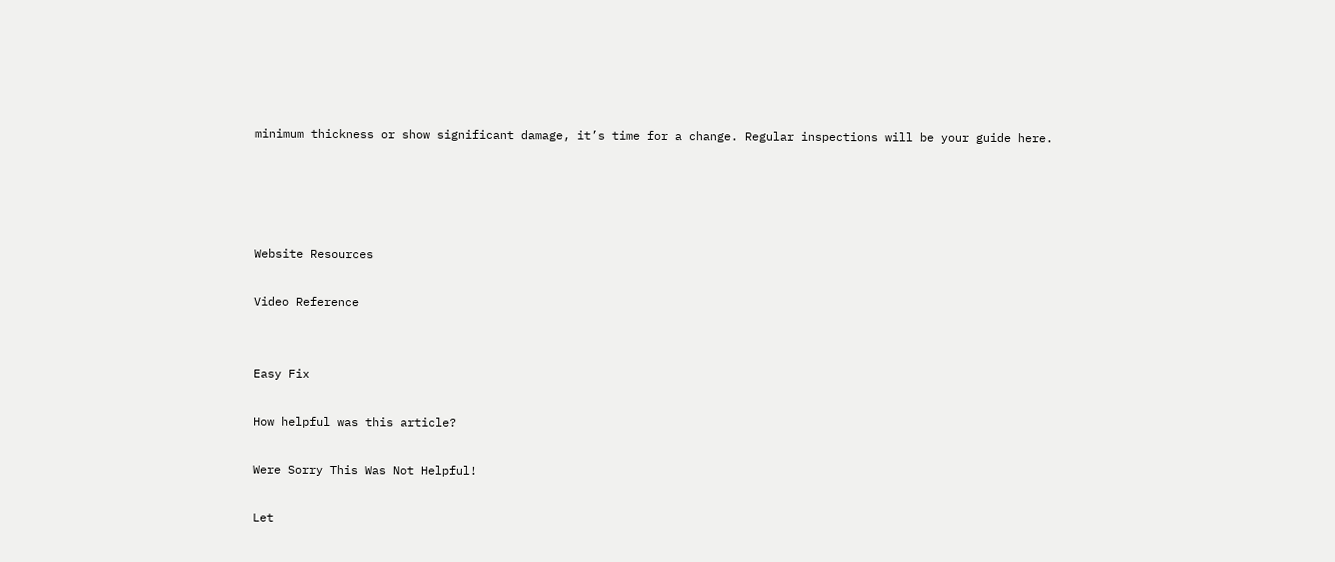minimum thickness or show significant damage, it’s time for a change. Regular inspections will be your guide here.




Website Resources

Video Reference


Easy Fix

How helpful was this article?

Were Sorry This Was Not Helpful!

Let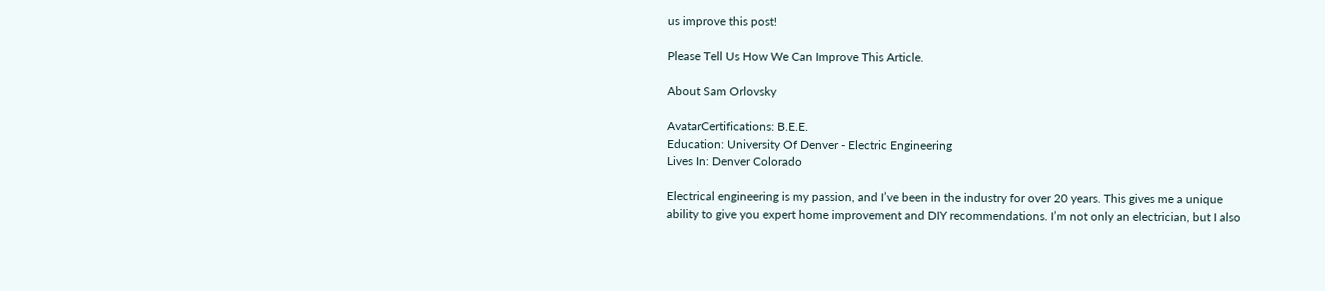us improve this post!

Please Tell Us How We Can Improve This Article.

About Sam Orlovsky

AvatarCertifications: B.E.E.
Education: University Of Denver - Electric Engineering
Lives In: Denver Colorado

Electrical engineering is my passion, and I’ve been in the industry for over 20 years. This gives me a unique ability to give you expert home improvement and DIY recommendations. I’m not only an electrician, but I also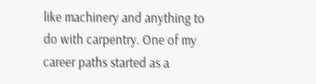like machinery and anything to do with carpentry. One of my career paths started as a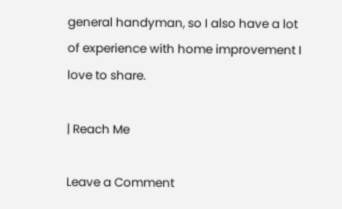general handyman, so I also have a lot of experience with home improvement I love to share.

| Reach Me

Leave a Comment